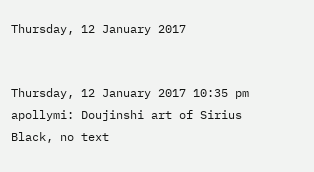Thursday, 12 January 2017


Thursday, 12 January 2017 10:35 pm
apollymi: Doujinshi art of Sirius Black, no text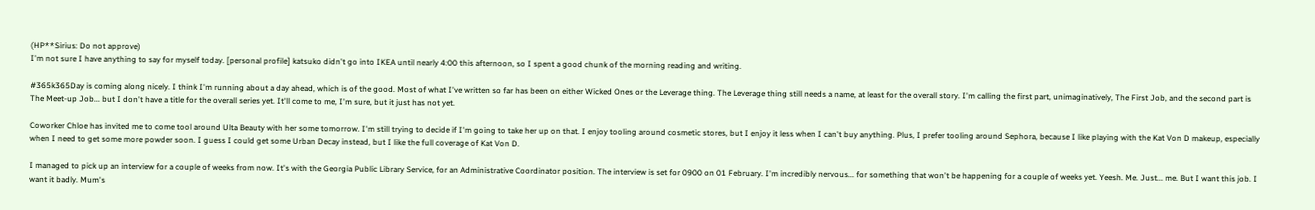(HP**Sirius: Do not approve)
I'm not sure I have anything to say for myself today. [personal profile] katsuko didn't go into IKEA until nearly 4:00 this afternoon, so I spent a good chunk of the morning reading and writing.

#365k365Day is coming along nicely. I think I'm running about a day ahead, which is of the good. Most of what I've written so far has been on either Wicked Ones or the Leverage thing. The Leverage thing still needs a name, at least for the overall story. I'm calling the first part, unimaginatively, The First Job, and the second part is The Meet-up Job... but I don't have a title for the overall series yet. It'll come to me, I'm sure, but it just has not yet.

Coworker Chloe has invited me to come tool around Ulta Beauty with her some tomorrow. I'm still trying to decide if I'm going to take her up on that. I enjoy tooling around cosmetic stores, but I enjoy it less when I can't buy anything. Plus, I prefer tooling around Sephora, because I like playing with the Kat Von D makeup, especially when I need to get some more powder soon. I guess I could get some Urban Decay instead, but I like the full coverage of Kat Von D.

I managed to pick up an interview for a couple of weeks from now. It's with the Georgia Public Library Service, for an Administrative Coordinator position. The interview is set for 0900 on 01 February. I'm incredibly nervous... for something that won't be happening for a couple of weeks yet. Yeesh. Me. Just... me. But I want this job. I want it badly. Mum's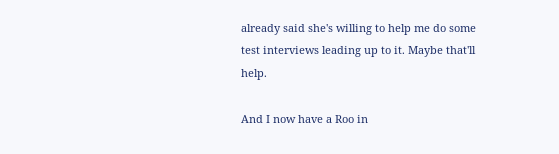already said she's willing to help me do some test interviews leading up to it. Maybe that'll help.

And I now have a Roo in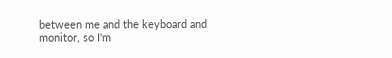between me and the keyboard and monitor, so I'm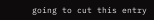going to cut this entry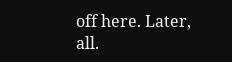off here. Later, all.